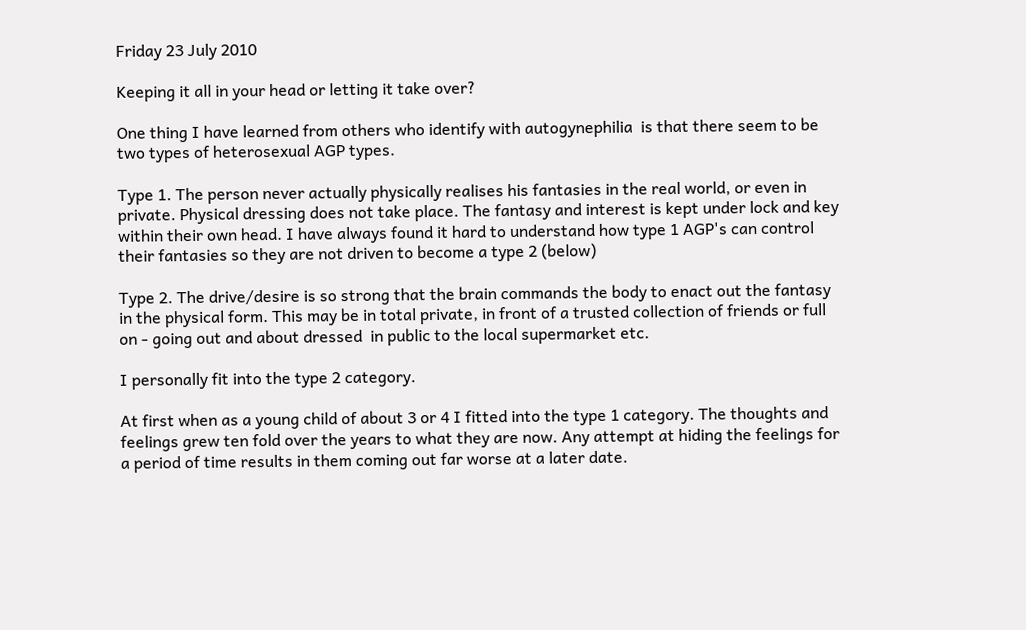Friday 23 July 2010

Keeping it all in your head or letting it take over?

One thing I have learned from others who identify with autogynephilia  is that there seem to be two types of heterosexual AGP types.

Type 1. The person never actually physically realises his fantasies in the real world, or even in private. Physical dressing does not take place. The fantasy and interest is kept under lock and key within their own head. I have always found it hard to understand how type 1 AGP's can control their fantasies so they are not driven to become a type 2 (below)

Type 2. The drive/desire is so strong that the brain commands the body to enact out the fantasy in the physical form. This may be in total private, in front of a trusted collection of friends or full on - going out and about dressed  in public to the local supermarket etc.

I personally fit into the type 2 category.

At first when as a young child of about 3 or 4 I fitted into the type 1 category. The thoughts and feelings grew ten fold over the years to what they are now. Any attempt at hiding the feelings for a period of time results in them coming out far worse at a later date.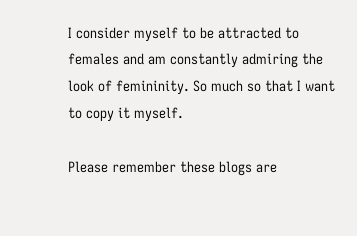I consider myself to be attracted to females and am constantly admiring the look of femininity. So much so that I want to copy it myself.

Please remember these blogs are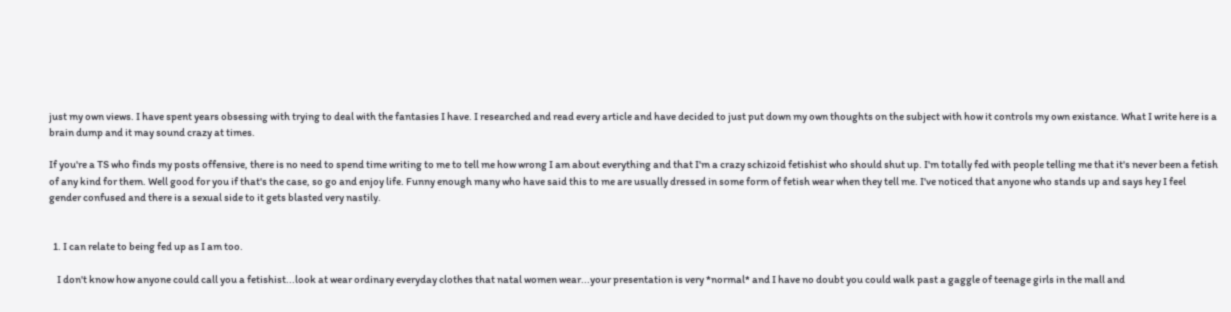just my own views. I have spent years obsessing with trying to deal with the fantasies I have. I researched and read every article and have decided to just put down my own thoughts on the subject with how it controls my own existance. What I write here is a brain dump and it may sound crazy at times.

If you're a TS who finds my posts offensive, there is no need to spend time writing to me to tell me how wrong I am about everything and that I'm a crazy schizoid fetishist who should shut up. I'm totally fed with people telling me that it's never been a fetish of any kind for them. Well good for you if that's the case, so go and enjoy life. Funny enough many who have said this to me are usually dressed in some form of fetish wear when they tell me. I've noticed that anyone who stands up and says hey I feel gender confused and there is a sexual side to it gets blasted very nastily.


  1. I can relate to being fed up as I am too.

    I don't know how anyone could call you a fetishist...look at wear ordinary everyday clothes that natal women wear...your presentation is very *normal* and I have no doubt you could walk past a gaggle of teenage girls in the mall and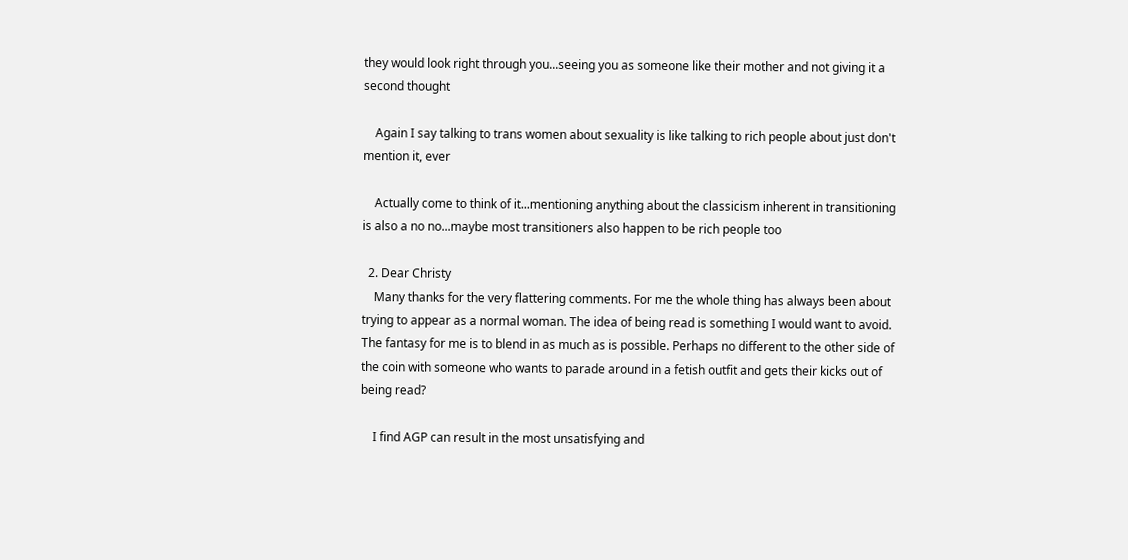they would look right through you...seeing you as someone like their mother and not giving it a second thought

    Again I say talking to trans women about sexuality is like talking to rich people about just don't mention it, ever

    Actually come to think of it...mentioning anything about the classicism inherent in transitioning is also a no no...maybe most transitioners also happen to be rich people too

  2. Dear Christy
    Many thanks for the very flattering comments. For me the whole thing has always been about trying to appear as a normal woman. The idea of being read is something I would want to avoid. The fantasy for me is to blend in as much as is possible. Perhaps no different to the other side of the coin with someone who wants to parade around in a fetish outfit and gets their kicks out of being read?

    I find AGP can result in the most unsatisfying and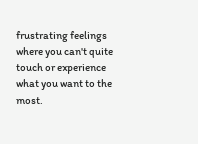frustrating feelings where you can't quite touch or experience what you want to the most.